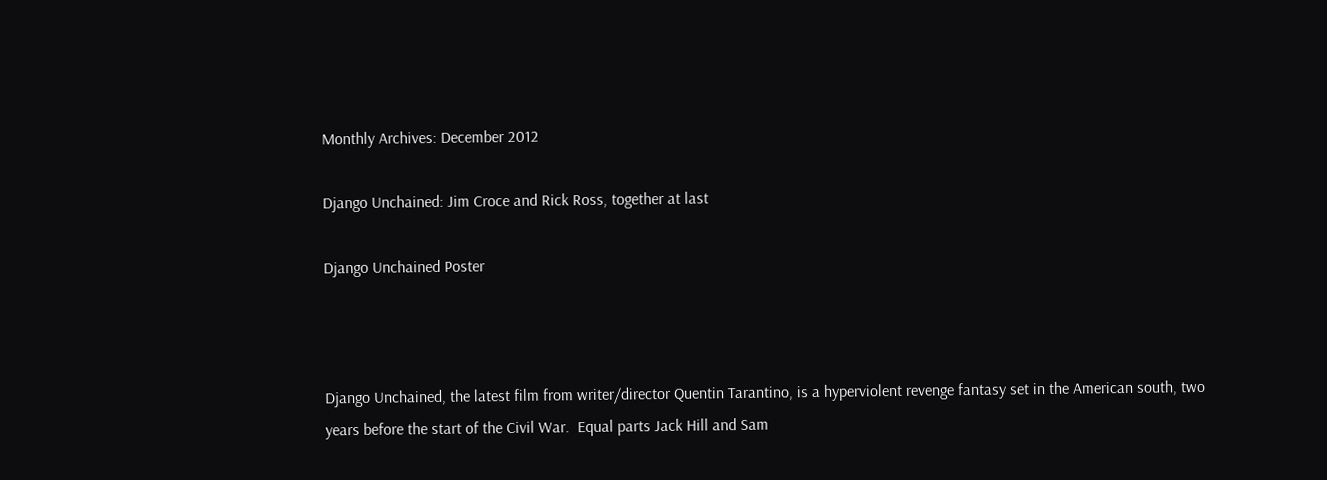Monthly Archives: December 2012

Django Unchained: Jim Croce and Rick Ross, together at last

Django Unchained Poster



Django Unchained, the latest film from writer/director Quentin Tarantino, is a hyperviolent revenge fantasy set in the American south, two years before the start of the Civil War.  Equal parts Jack Hill and Sam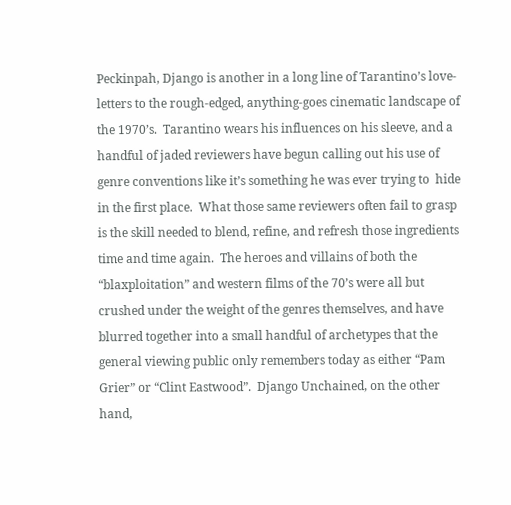Peckinpah, Django is another in a long line of Tarantino’s love-letters to the rough-edged, anything-goes cinematic landscape of the 1970’s.  Tarantino wears his influences on his sleeve, and a handful of jaded reviewers have begun calling out his use of genre conventions like it’s something he was ever trying to  hide in the first place.  What those same reviewers often fail to grasp is the skill needed to blend, refine, and refresh those ingredients time and time again.  The heroes and villains of both the “blaxploitation” and western films of the 70’s were all but crushed under the weight of the genres themselves, and have blurred together into a small handful of archetypes that the general viewing public only remembers today as either “Pam Grier” or “Clint Eastwood”.  Django Unchained, on the other hand,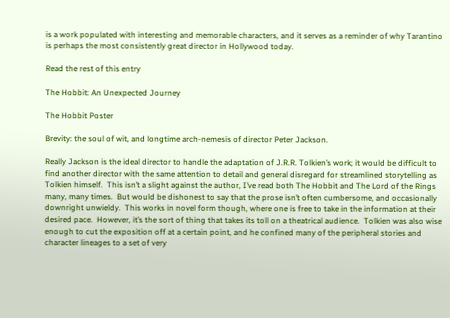is a work populated with interesting and memorable characters, and it serves as a reminder of why Tarantino is perhaps the most consistently great director in Hollywood today.

Read the rest of this entry

The Hobbit: An Unexpected Journey

The Hobbit Poster

Brevity: the soul of wit, and longtime arch-nemesis of director Peter Jackson.

Really Jackson is the ideal director to handle the adaptation of J.R.R. Tolkien’s work; it would be difficult to find another director with the same attention to detail and general disregard for streamlined storytelling as Tolkien himself.  This isn’t a slight against the author, I’ve read both The Hobbit and The Lord of the Rings many, many times.  But would be dishonest to say that the prose isn’t often cumbersome, and occasionally downright unwieldy.  This works in novel form though, where one is free to take in the information at their desired pace.  However, it’s the sort of thing that takes its toll on a theatrical audience.  Tolkien was also wise enough to cut the exposition off at a certain point, and he confined many of the peripheral stories and character lineages to a set of very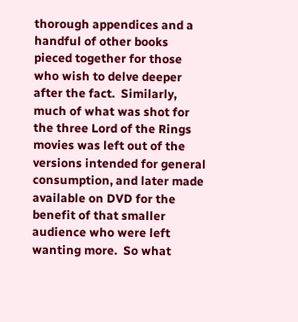thorough appendices and a handful of other books pieced together for those who wish to delve deeper after the fact.  Similarly, much of what was shot for the three Lord of the Rings movies was left out of the versions intended for general consumption, and later made available on DVD for the benefit of that smaller audience who were left wanting more.  So what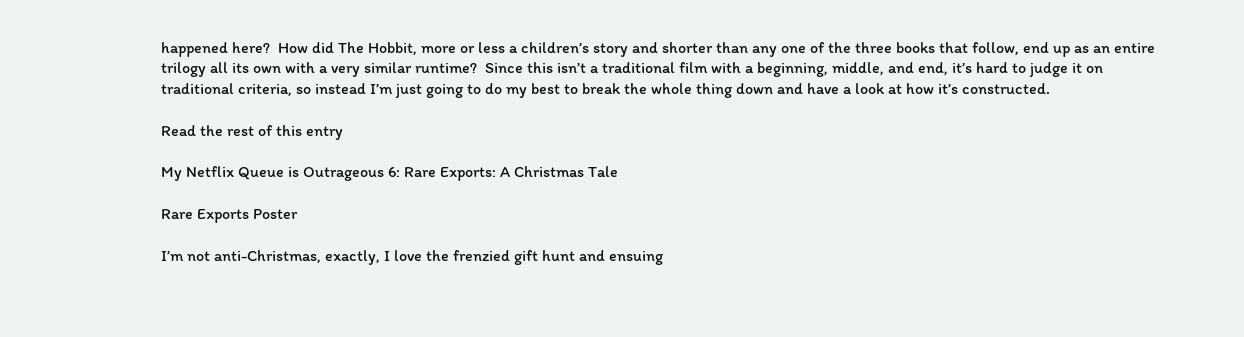happened here?  How did The Hobbit, more or less a children’s story and shorter than any one of the three books that follow, end up as an entire trilogy all its own with a very similar runtime?  Since this isn’t a traditional film with a beginning, middle, and end, it’s hard to judge it on traditional criteria, so instead I’m just going to do my best to break the whole thing down and have a look at how it’s constructed.

Read the rest of this entry

My Netflix Queue is Outrageous 6: Rare Exports: A Christmas Tale

Rare Exports Poster

I’m not anti-Christmas, exactly, I love the frenzied gift hunt and ensuing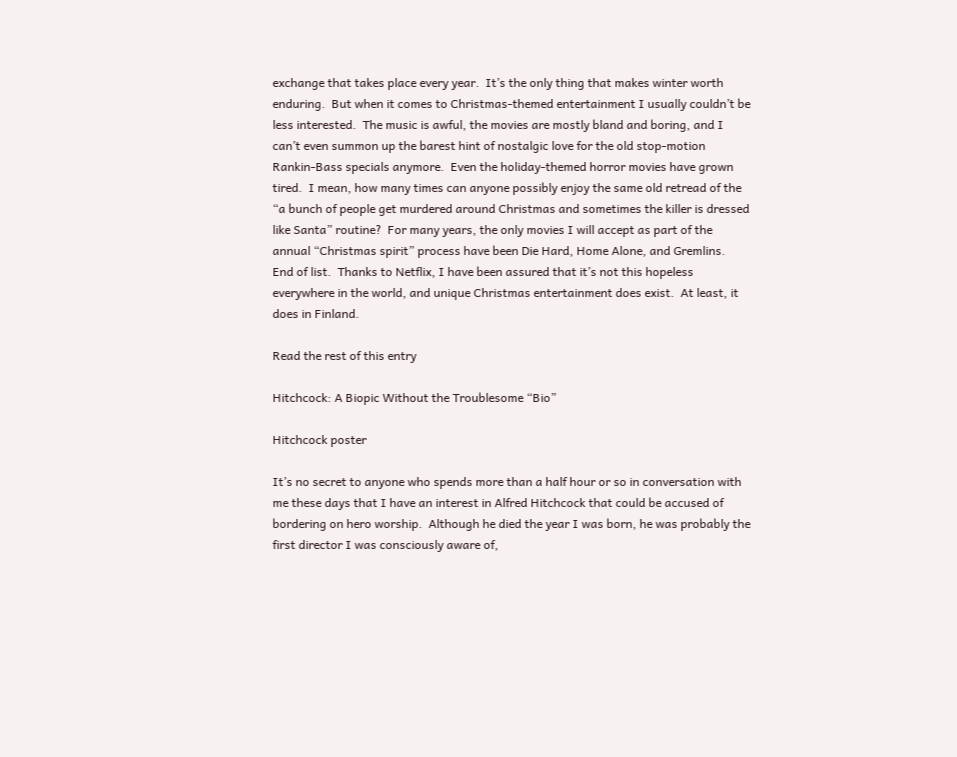exchange that takes place every year.  It’s the only thing that makes winter worth enduring.  But when it comes to Christmas-themed entertainment I usually couldn’t be less interested.  The music is awful, the movies are mostly bland and boring, and I can’t even summon up the barest hint of nostalgic love for the old stop-motion Rankin-Bass specials anymore.  Even the holiday-themed horror movies have grown tired.  I mean, how many times can anyone possibly enjoy the same old retread of the “a bunch of people get murdered around Christmas and sometimes the killer is dressed like Santa” routine?  For many years, the only movies I will accept as part of the annual “Christmas spirit” process have been Die Hard, Home Alone, and Gremlins.  End of list.  Thanks to Netflix, I have been assured that it’s not this hopeless everywhere in the world, and unique Christmas entertainment does exist.  At least, it does in Finland.

Read the rest of this entry

Hitchcock: A Biopic Without the Troublesome “Bio”

Hitchcock poster

It’s no secret to anyone who spends more than a half hour or so in conversation with me these days that I have an interest in Alfred Hitchcock that could be accused of bordering on hero worship.  Although he died the year I was born, he was probably the first director I was consciously aware of,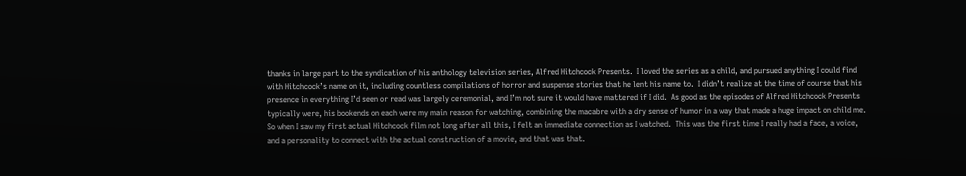thanks in large part to the syndication of his anthology television series, Alfred Hitchcock Presents.  I loved the series as a child, and pursued anything I could find with Hitchcock’s name on it, including countless compilations of horror and suspense stories that he lent his name to.  I didn’t realize at the time of course that his presence in everything I’d seen or read was largely ceremonial, and I’m not sure it would have mattered if I did.  As good as the episodes of Alfred Hitchcock Presents typically were, his bookends on each were my main reason for watching, combining the macabre with a dry sense of humor in a way that made a huge impact on child me.  So when I saw my first actual Hitchcock film not long after all this, I felt an immediate connection as I watched.  This was the first time I really had a face, a voice, and a personality to connect with the actual construction of a movie, and that was that.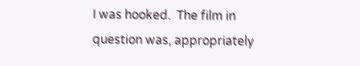I was hooked.  The film in question was, appropriately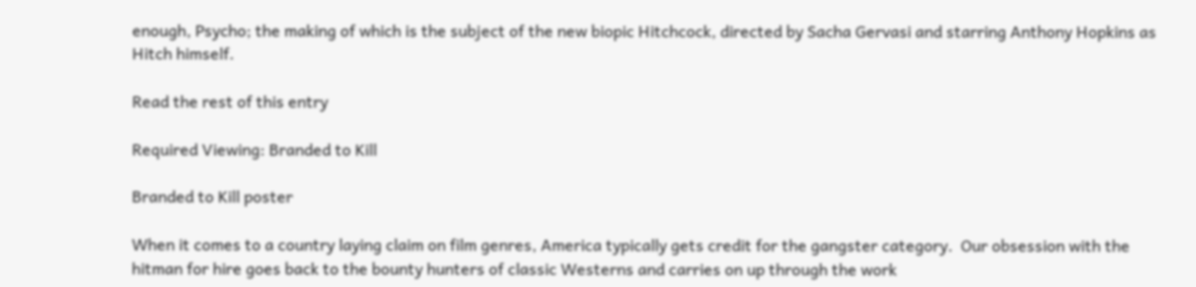enough, Psycho; the making of which is the subject of the new biopic Hitchcock, directed by Sacha Gervasi and starring Anthony Hopkins as Hitch himself.

Read the rest of this entry

Required Viewing: Branded to Kill

Branded to Kill poster

When it comes to a country laying claim on film genres, America typically gets credit for the gangster category.  Our obsession with the hitman for hire goes back to the bounty hunters of classic Westerns and carries on up through the work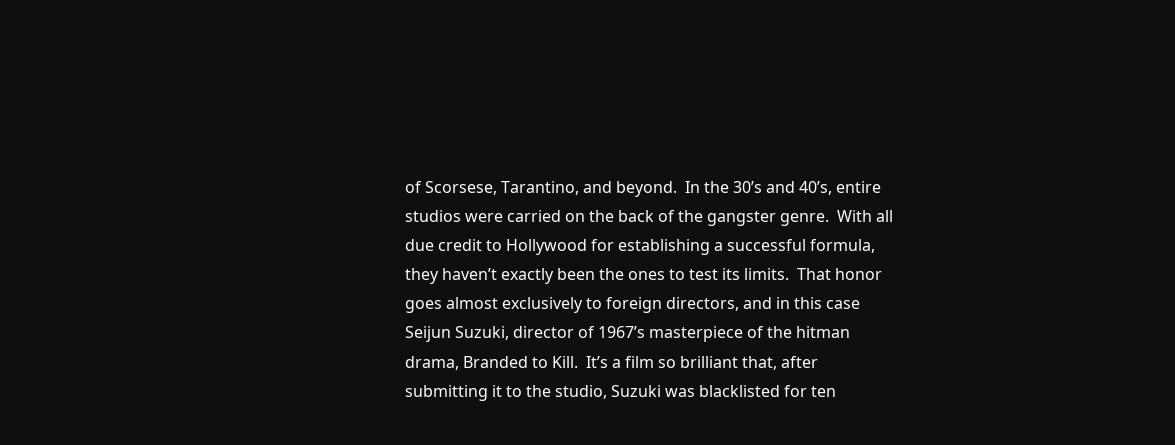of Scorsese, Tarantino, and beyond.  In the 30’s and 40’s, entire studios were carried on the back of the gangster genre.  With all due credit to Hollywood for establishing a successful formula, they haven’t exactly been the ones to test its limits.  That honor goes almost exclusively to foreign directors, and in this case Seijun Suzuki, director of 1967’s masterpiece of the hitman drama, Branded to Kill.  It’s a film so brilliant that, after submitting it to the studio, Suzuki was blacklisted for ten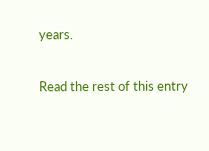years.

Read the rest of this entry